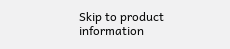Skip to product information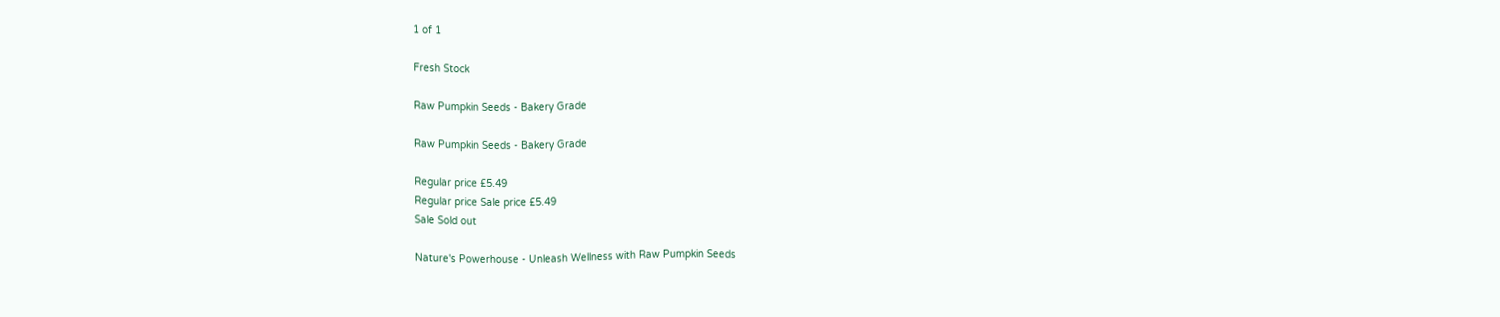1 of 1

Fresh Stock

Raw Pumpkin Seeds - Bakery Grade

Raw Pumpkin Seeds - Bakery Grade

Regular price £5.49
Regular price Sale price £5.49
Sale Sold out

Nature's Powerhouse - Unleash Wellness with Raw Pumpkin Seeds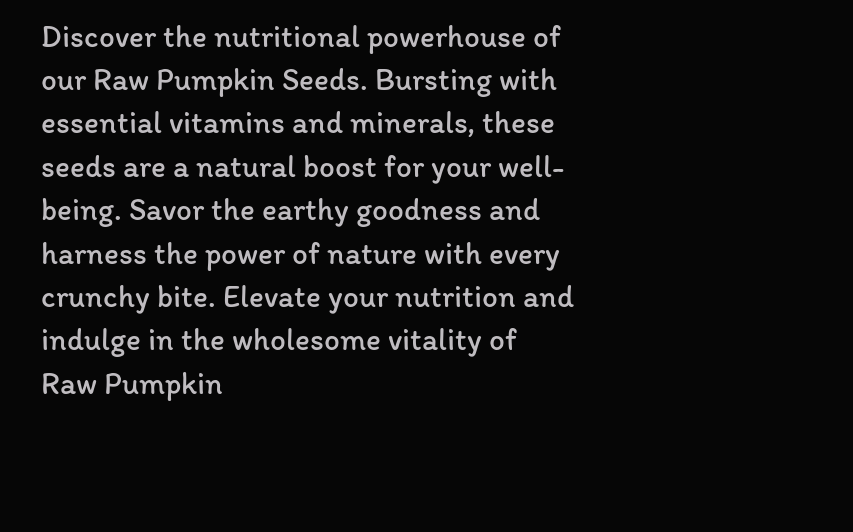Discover the nutritional powerhouse of our Raw Pumpkin Seeds. Bursting with essential vitamins and minerals, these seeds are a natural boost for your well-being. Savor the earthy goodness and harness the power of nature with every crunchy bite. Elevate your nutrition and indulge in the wholesome vitality of Raw Pumpkin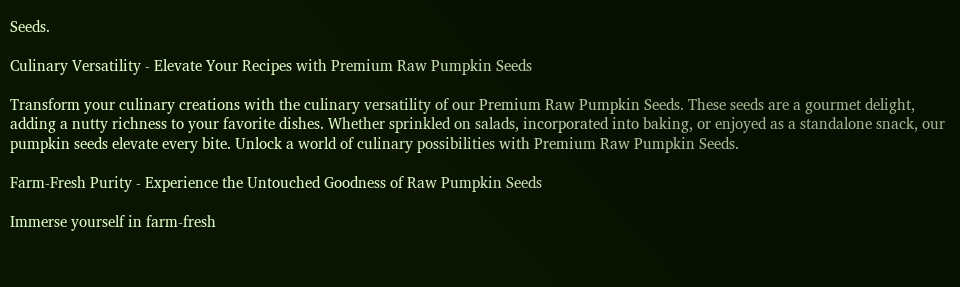Seeds.

Culinary Versatility - Elevate Your Recipes with Premium Raw Pumpkin Seeds

Transform your culinary creations with the culinary versatility of our Premium Raw Pumpkin Seeds. These seeds are a gourmet delight, adding a nutty richness to your favorite dishes. Whether sprinkled on salads, incorporated into baking, or enjoyed as a standalone snack, our pumpkin seeds elevate every bite. Unlock a world of culinary possibilities with Premium Raw Pumpkin Seeds.

Farm-Fresh Purity - Experience the Untouched Goodness of Raw Pumpkin Seeds

Immerse yourself in farm-fresh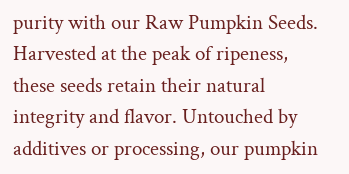purity with our Raw Pumpkin Seeds. Harvested at the peak of ripeness, these seeds retain their natural integrity and flavor. Untouched by additives or processing, our pumpkin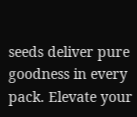seeds deliver pure goodness in every pack. Elevate your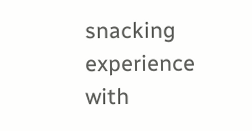snacking experience with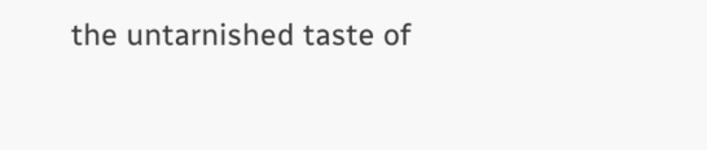the untarnished taste of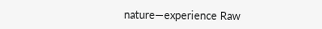nature—experience Raw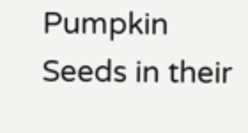Pumpkin Seeds in their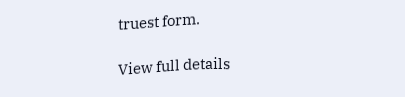truest form.

View full details